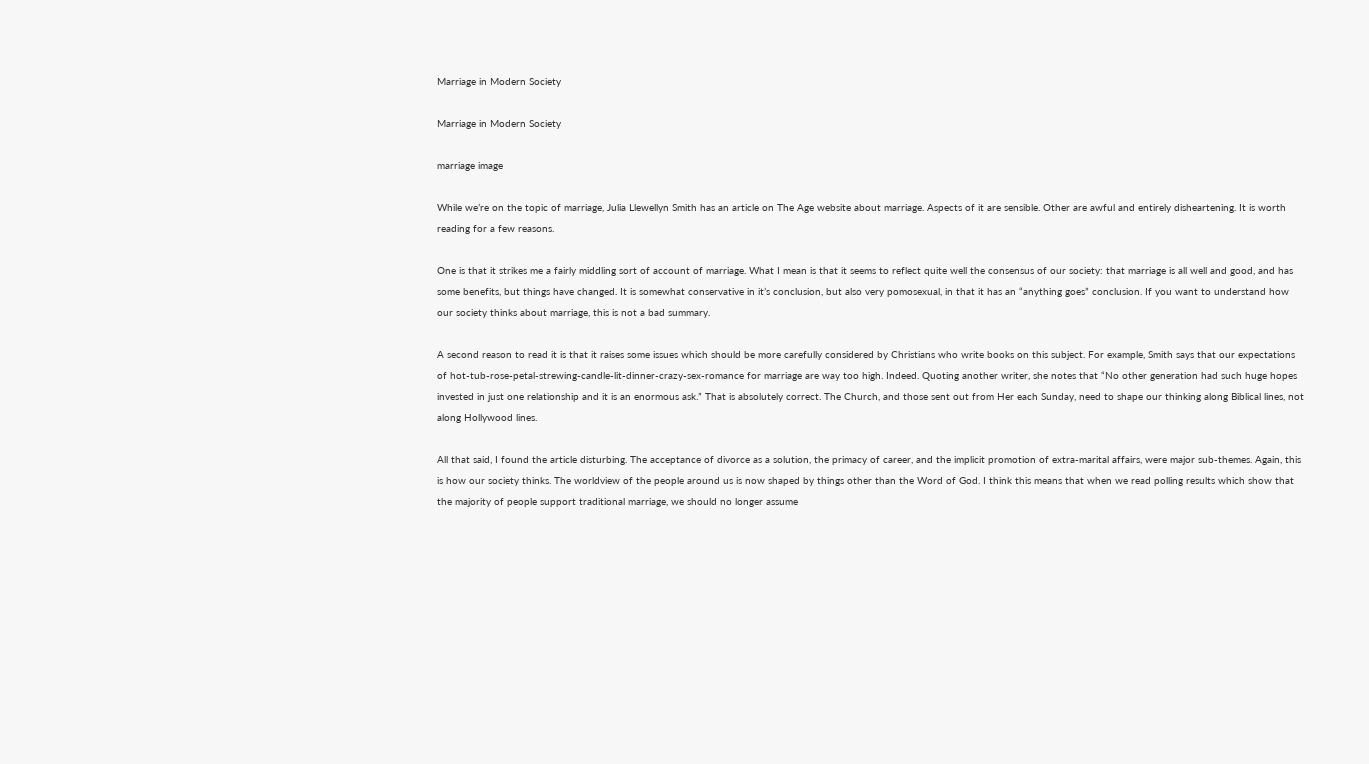Marriage in Modern Society

Marriage in Modern Society

marriage image

While we’re on the topic of marriage, Julia Llewellyn Smith has an article on The Age website about marriage. Aspects of it are sensible. Other are awful and entirely disheartening. It is worth reading for a few reasons.

One is that it strikes me a fairly middling sort of account of marriage. What I mean is that it seems to reflect quite well the consensus of our society: that marriage is all well and good, and has some benefits, but things have changed. It is somewhat conservative in it’s conclusion, but also very pomosexual, in that it has an “anything goes” conclusion. If you want to understand how our society thinks about marriage, this is not a bad summary.

A second reason to read it is that it raises some issues which should be more carefully considered by Christians who write books on this subject. For example, Smith says that our expectations of hot-tub-rose-petal-strewing-candle-lit-dinner-crazy-sex-romance for marriage are way too high. Indeed. Quoting another writer, she notes that “No other generation had such huge hopes invested in just one relationship and it is an enormous ask.” That is absolutely correct. The Church, and those sent out from Her each Sunday, need to shape our thinking along Biblical lines, not along Hollywood lines.

All that said, I found the article disturbing. The acceptance of divorce as a solution, the primacy of career, and the implicit promotion of extra-marital affairs, were major sub-themes. Again, this is how our society thinks. The worldview of the people around us is now shaped by things other than the Word of God. I think this means that when we read polling results which show that the majority of people support traditional marriage, we should no longer assume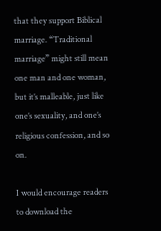that they support Biblical marriage. “Traditional marriage” might still mean one man and one woman, but it’s malleable, just like one’s sexuality, and one’s religious confession, and so on.

I would encourage readers to download the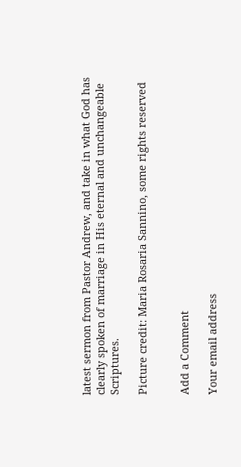latest sermon from Pastor Andrew, and take in what God has clearly spoken of marriage in His eternal and unchangeable Scriptures.

Picture credit: Maria Rosaria Sannino, some rights reserved


Add a Comment

Your email address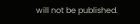will not be published.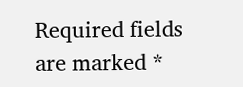Required fields are marked *